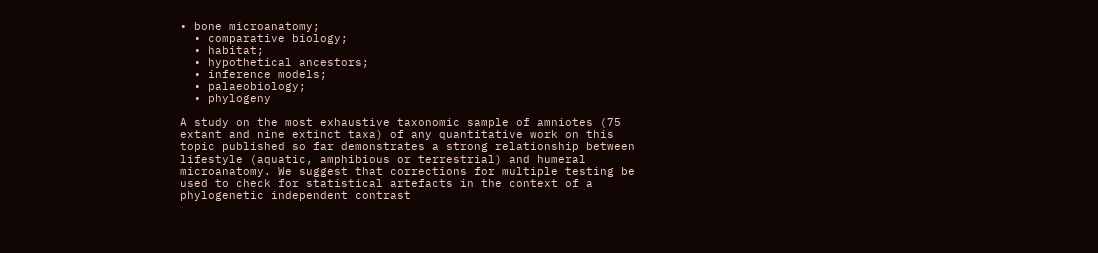• bone microanatomy;
  • comparative biology;
  • habitat;
  • hypothetical ancestors;
  • inference models;
  • palaeobiology;
  • phylogeny

A study on the most exhaustive taxonomic sample of amniotes (75 extant and nine extinct taxa) of any quantitative work on this topic published so far demonstrates a strong relationship between lifestyle (aquatic, amphibious or terrestrial) and humeral microanatomy. We suggest that corrections for multiple testing be used to check for statistical artefacts in the context of a phylogenetic independent contrast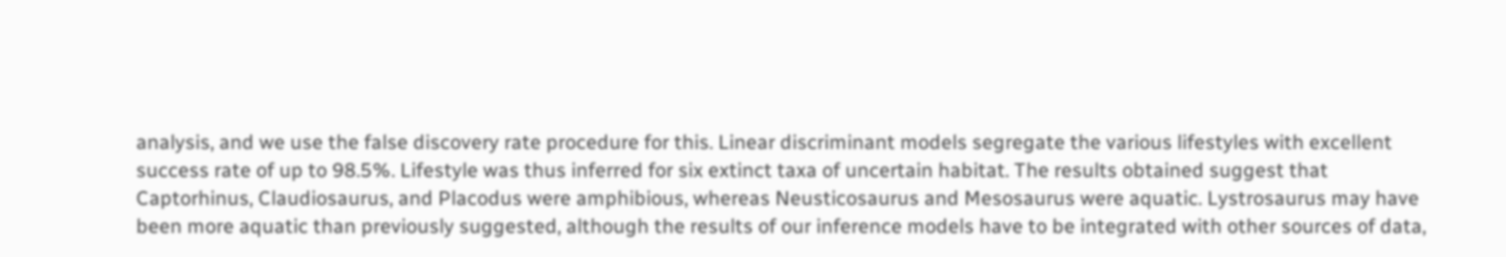analysis, and we use the false discovery rate procedure for this. Linear discriminant models segregate the various lifestyles with excellent success rate of up to 98.5%. Lifestyle was thus inferred for six extinct taxa of uncertain habitat. The results obtained suggest that Captorhinus, Claudiosaurus, and Placodus were amphibious, whereas Neusticosaurus and Mesosaurus were aquatic. Lystrosaurus may have been more aquatic than previously suggested, although the results of our inference models have to be integrated with other sources of data,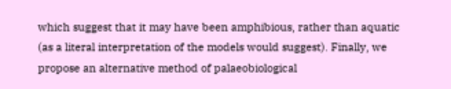which suggest that it may have been amphibious, rather than aquatic (as a literal interpretation of the models would suggest). Finally, we propose an alternative method of palaeobiological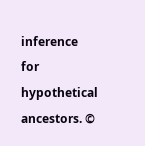inference for hypothetical ancestors. ©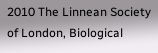2010 The Linnean Society of London, Biological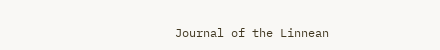Journal of the Linnean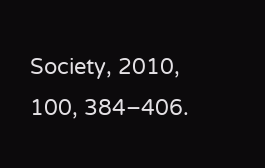Society, 2010, 100, 384–406.